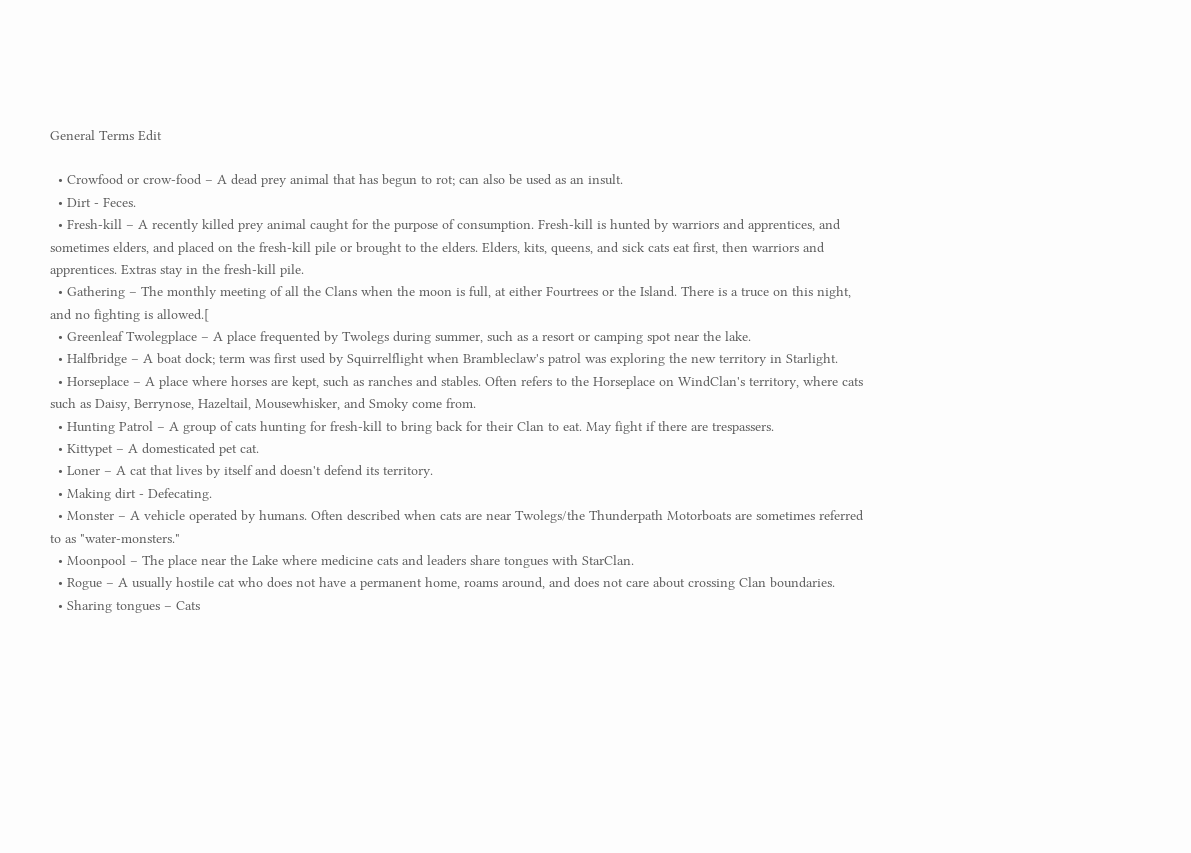General Terms Edit

  • Crowfood or crow-food – A dead prey animal that has begun to rot; can also be used as an insult.
  • Dirt - Feces.
  • Fresh-kill – A recently killed prey animal caught for the purpose of consumption. Fresh-kill is hunted by warriors and apprentices, and sometimes elders, and placed on the fresh-kill pile or brought to the elders. Elders, kits, queens, and sick cats eat first, then warriors and apprentices. Extras stay in the fresh-kill pile.
  • Gathering – The monthly meeting of all the Clans when the moon is full, at either Fourtrees or the Island. There is a truce on this night, and no fighting is allowed.[
  • Greenleaf Twolegplace – A place frequented by Twolegs during summer, such as a resort or camping spot near the lake.
  • Halfbridge – A boat dock; term was first used by Squirrelflight when Brambleclaw's patrol was exploring the new territory in Starlight.
  • Horseplace – A place where horses are kept, such as ranches and stables. Often refers to the Horseplace on WindClan's territory, where cats such as Daisy, Berrynose, Hazeltail, Mousewhisker, and Smoky come from.
  • Hunting Patrol – A group of cats hunting for fresh-kill to bring back for their Clan to eat. May fight if there are trespassers.
  • Kittypet – A domesticated pet cat.
  • Loner – A cat that lives by itself and doesn't defend its territory.
  • Making dirt - Defecating.
  • Monster – A vehicle operated by humans. Often described when cats are near Twolegs/the Thunderpath Motorboats are sometimes referred to as "water-monsters."
  • Moonpool – The place near the Lake where medicine cats and leaders share tongues with StarClan.
  • Rogue – A usually hostile cat who does not have a permanent home, roams around, and does not care about crossing Clan boundaries.
  • Sharing tongues – Cats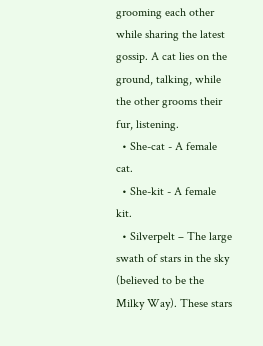grooming each other while sharing the latest gossip. A cat lies on the ground, talking, while the other grooms their fur, listening.
  • She-cat - A female cat.
  • She-kit - A female kit.
  • Silverpelt – The large swath of stars in the sky (believed to be the Milky Way). These stars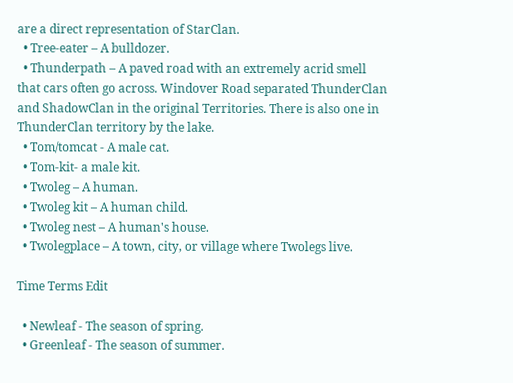are a direct representation of StarClan.
  • Tree-eater – A bulldozer.
  • Thunderpath – A paved road with an extremely acrid smell that cars often go across. Windover Road separated ThunderClan and ShadowClan in the original Territories. There is also one in ThunderClan territory by the lake.
  • Tom/tomcat - A male cat.
  • Tom-kit- a male kit.
  • Twoleg – A human.
  • Twoleg kit – A human child.
  • Twoleg nest – A human's house.
  • Twolegplace – A town, city, or village where Twolegs live.

Time Terms Edit

  • Newleaf - The season of spring.
  • Greenleaf - The season of summer.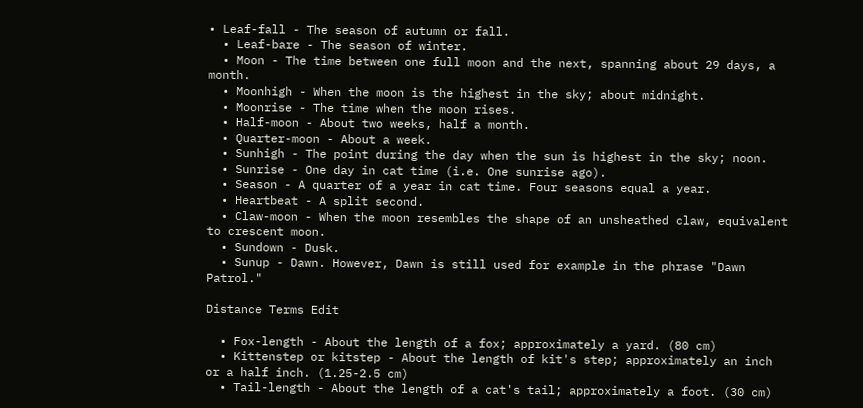• Leaf-fall - The season of autumn or fall.
  • Leaf-bare - The season of winter.
  • Moon - The time between one full moon and the next, spanning about 29 days, a month.
  • Moonhigh - When the moon is the highest in the sky; about midnight.
  • Moonrise - The time when the moon rises.
  • Half-moon - About two weeks, half a month.
  • Quarter-moon - About a week.
  • Sunhigh - The point during the day when the sun is highest in the sky; noon.
  • Sunrise - One day in cat time (i.e. One sunrise ago).
  • Season - A quarter of a year in cat time. Four seasons equal a year.
  • Heartbeat - A split second.
  • Claw-moon - When the moon resembles the shape of an unsheathed claw, equivalent to crescent moon.
  • Sundown - Dusk.
  • Sunup - Dawn. However, Dawn is still used for example in the phrase "Dawn Patrol."

Distance Terms Edit

  • Fox-length - About the length of a fox; approximately a yard. (80 cm)
  • Kittenstep or kitstep - About the length of kit's step; approximately an inch or a half inch. (1.25-2.5 cm)
  • Tail-length - About the length of a cat's tail; approximately a foot. (30 cm)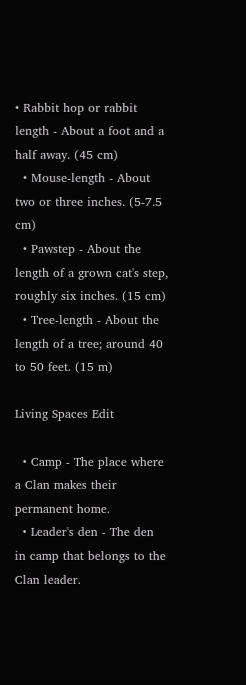• Rabbit hop or rabbit length - About a foot and a half away. (45 cm)
  • Mouse-length - About two or three inches. (5-7.5 cm)
  • Pawstep - About the length of a grown cat's step, roughly six inches. (15 cm)
  • Tree-length - About the length of a tree; around 40 to 50 feet. (15 m)

Living Spaces Edit

  • Camp - The place where a Clan makes their permanent home.
  • Leader's den - The den in camp that belongs to the Clan leader.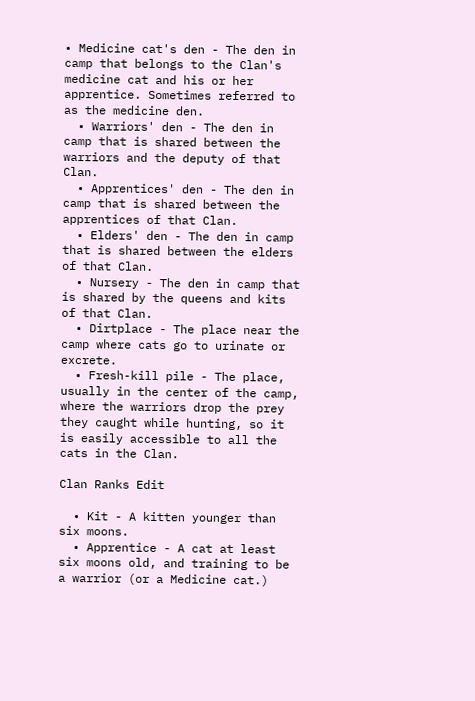• Medicine cat's den - The den in camp that belongs to the Clan's medicine cat and his or her apprentice. Sometimes referred to as the medicine den.
  • Warriors' den - The den in camp that is shared between the warriors and the deputy of that Clan.
  • Apprentices' den - The den in camp that is shared between the apprentices of that Clan.
  • Elders' den - The den in camp that is shared between the elders of that Clan.
  • Nursery - The den in camp that is shared by the queens and kits of that Clan.
  • Dirtplace - The place near the camp where cats go to urinate or excrete.
  • Fresh-kill pile - The place, usually in the center of the camp, where the warriors drop the prey they caught while hunting, so it is easily accessible to all the cats in the Clan.

Clan Ranks Edit

  • Kit - A kitten younger than six moons.
  • Apprentice - A cat at least six moons old, and training to be a warrior (or a Medicine cat.)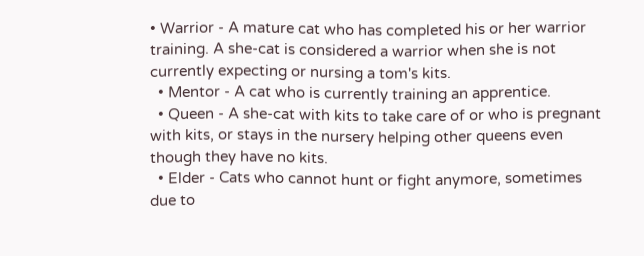• Warrior - A mature cat who has completed his or her warrior training. A she-cat is considered a warrior when she is not currently expecting or nursing a tom's kits.
  • Mentor - A cat who is currently training an apprentice.
  • Queen - A she-cat with kits to take care of or who is pregnant with kits, or stays in the nursery helping other queens even though they have no kits.
  • Elder - Cats who cannot hunt or fight anymore, sometimes due to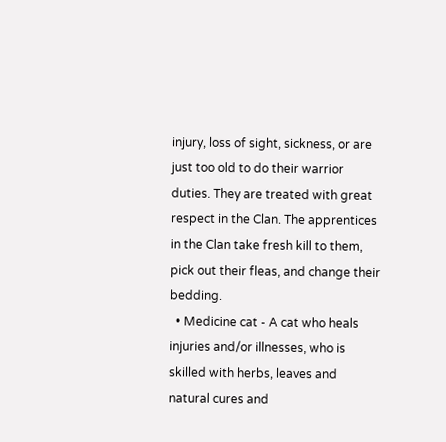injury, loss of sight, sickness, or are just too old to do their warrior duties. They are treated with great respect in the Clan. The apprentices in the Clan take fresh kill to them, pick out their fleas, and change their bedding.
  • Medicine cat - A cat who heals injuries and/or illnesses, who is skilled with herbs, leaves and natural cures and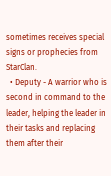sometimes receives special signs or prophecies from StarClan.
  • Deputy - A warrior who is second in command to the leader, helping the leader in their tasks and replacing them after their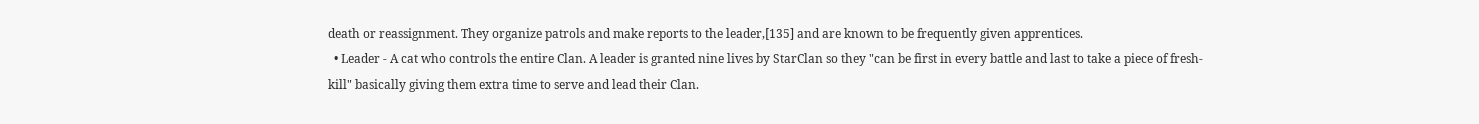death or reassignment. They organize patrols and make reports to the leader,[135] and are known to be frequently given apprentices.
  • Leader - A cat who controls the entire Clan. A leader is granted nine lives by StarClan so they "can be first in every battle and last to take a piece of fresh-kill" basically giving them extra time to serve and lead their Clan.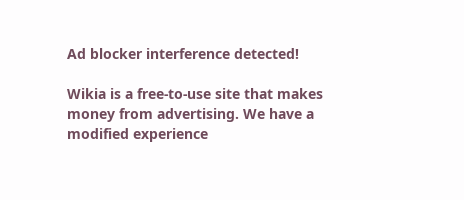Ad blocker interference detected!

Wikia is a free-to-use site that makes money from advertising. We have a modified experience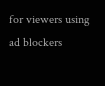for viewers using ad blockers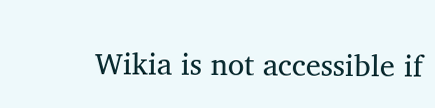Wikia is not accessible if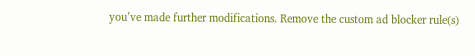you’ve made further modifications. Remove the custom ad blocker rule(s)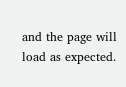and the page will load as expected.